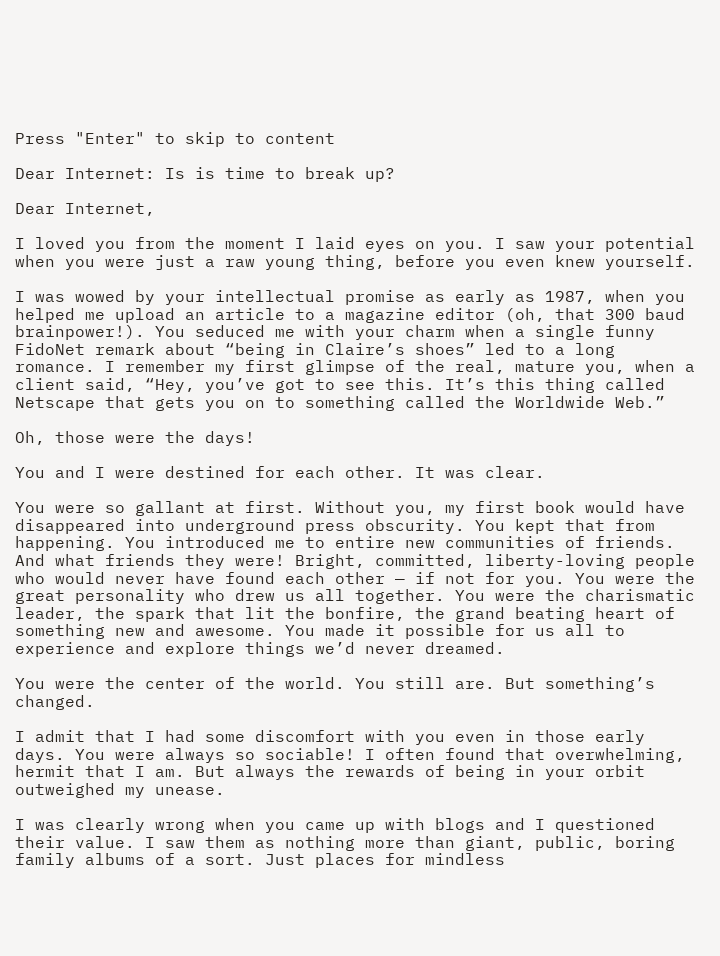Press "Enter" to skip to content

Dear Internet: Is is time to break up?

Dear Internet,

I loved you from the moment I laid eyes on you. I saw your potential when you were just a raw young thing, before you even knew yourself.

I was wowed by your intellectual promise as early as 1987, when you helped me upload an article to a magazine editor (oh, that 300 baud brainpower!). You seduced me with your charm when a single funny FidoNet remark about “being in Claire’s shoes” led to a long romance. I remember my first glimpse of the real, mature you, when a client said, “Hey, you’ve got to see this. It’s this thing called Netscape that gets you on to something called the Worldwide Web.”

Oh, those were the days!

You and I were destined for each other. It was clear.

You were so gallant at first. Without you, my first book would have disappeared into underground press obscurity. You kept that from happening. You introduced me to entire new communities of friends. And what friends they were! Bright, committed, liberty-loving people who would never have found each other — if not for you. You were the great personality who drew us all together. You were the charismatic leader, the spark that lit the bonfire, the grand beating heart of something new and awesome. You made it possible for us all to experience and explore things we’d never dreamed.

You were the center of the world. You still are. But something’s changed.

I admit that I had some discomfort with you even in those early days. You were always so sociable! I often found that overwhelming, hermit that I am. But always the rewards of being in your orbit outweighed my unease.

I was clearly wrong when you came up with blogs and I questioned their value. I saw them as nothing more than giant, public, boring family albums of a sort. Just places for mindless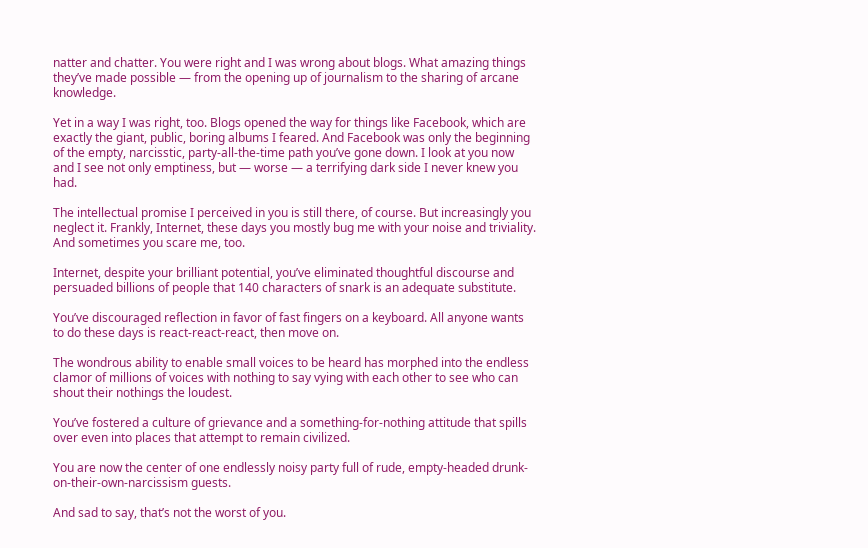natter and chatter. You were right and I was wrong about blogs. What amazing things they’ve made possible — from the opening up of journalism to the sharing of arcane knowledge.

Yet in a way I was right, too. Blogs opened the way for things like Facebook, which are exactly the giant, public, boring albums I feared. And Facebook was only the beginning of the empty, narcisstic, party-all-the-time path you’ve gone down. I look at you now and I see not only emptiness, but — worse — a terrifying dark side I never knew you had.

The intellectual promise I perceived in you is still there, of course. But increasingly you neglect it. Frankly, Internet, these days you mostly bug me with your noise and triviality. And sometimes you scare me, too.

Internet, despite your brilliant potential, you’ve eliminated thoughtful discourse and persuaded billions of people that 140 characters of snark is an adequate substitute.

You’ve discouraged reflection in favor of fast fingers on a keyboard. All anyone wants to do these days is react-react-react, then move on.

The wondrous ability to enable small voices to be heard has morphed into the endless clamor of millions of voices with nothing to say vying with each other to see who can shout their nothings the loudest.

You’ve fostered a culture of grievance and a something-for-nothing attitude that spills over even into places that attempt to remain civilized.

You are now the center of one endlessly noisy party full of rude, empty-headed drunk-on-their-own-narcissism guests.

And sad to say, that’s not the worst of you.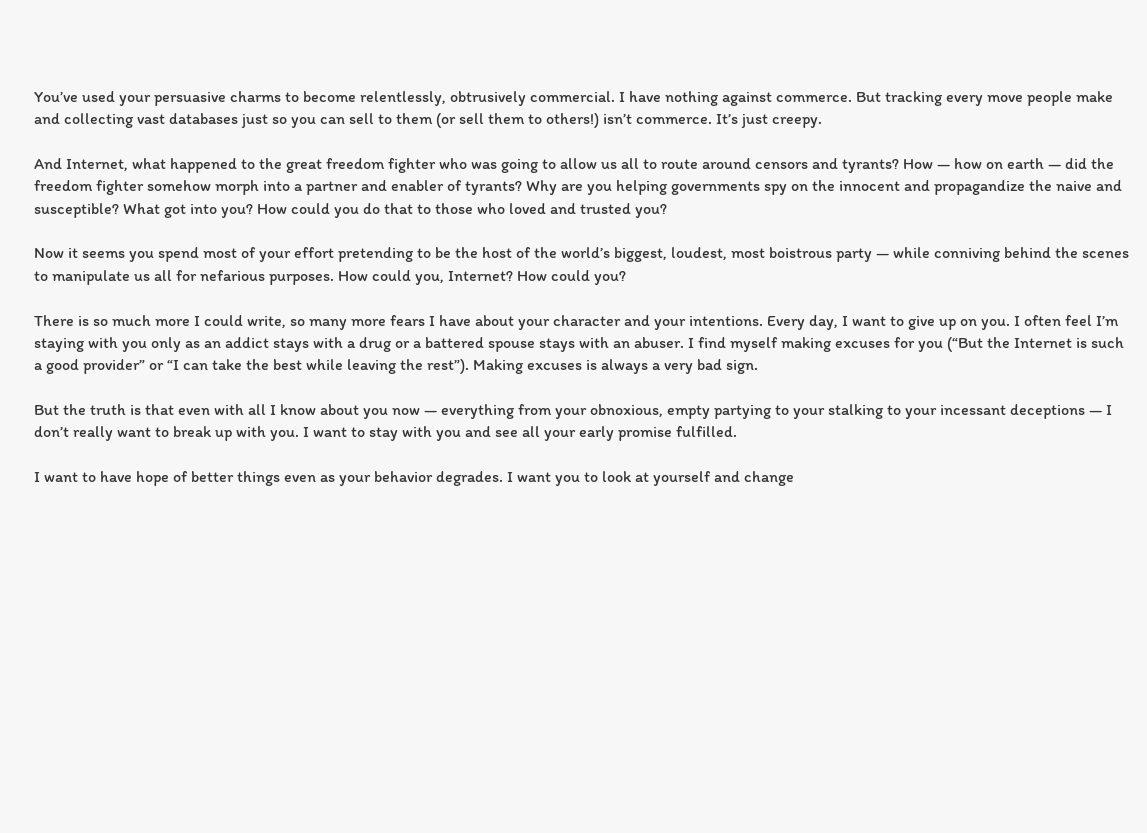You’ve used your persuasive charms to become relentlessly, obtrusively commercial. I have nothing against commerce. But tracking every move people make and collecting vast databases just so you can sell to them (or sell them to others!) isn’t commerce. It’s just creepy.

And Internet, what happened to the great freedom fighter who was going to allow us all to route around censors and tyrants? How — how on earth — did the freedom fighter somehow morph into a partner and enabler of tyrants? Why are you helping governments spy on the innocent and propagandize the naive and susceptible? What got into you? How could you do that to those who loved and trusted you?

Now it seems you spend most of your effort pretending to be the host of the world’s biggest, loudest, most boistrous party — while conniving behind the scenes to manipulate us all for nefarious purposes. How could you, Internet? How could you?

There is so much more I could write, so many more fears I have about your character and your intentions. Every day, I want to give up on you. I often feel I’m staying with you only as an addict stays with a drug or a battered spouse stays with an abuser. I find myself making excuses for you (“But the Internet is such a good provider” or “I can take the best while leaving the rest”). Making excuses is always a very bad sign.

But the truth is that even with all I know about you now — everything from your obnoxious, empty partying to your stalking to your incessant deceptions — I don’t really want to break up with you. I want to stay with you and see all your early promise fulfilled.

I want to have hope of better things even as your behavior degrades. I want you to look at yourself and change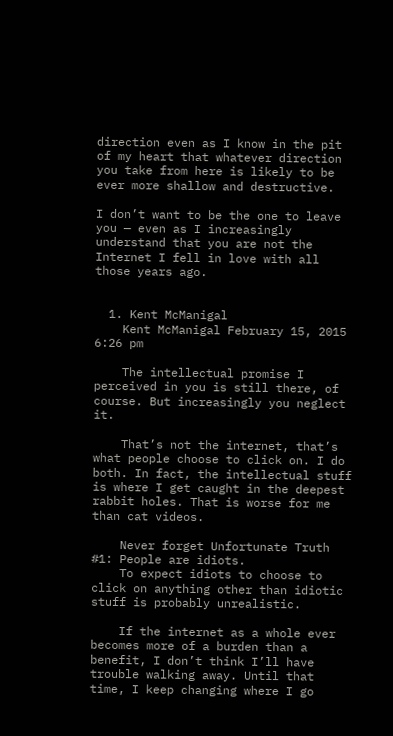direction even as I know in the pit of my heart that whatever direction you take from here is likely to be ever more shallow and destructive.

I don’t want to be the one to leave you — even as I increasingly understand that you are not the Internet I fell in love with all those years ago.


  1. Kent McManigal
    Kent McManigal February 15, 2015 6:26 pm

    The intellectual promise I perceived in you is still there, of course. But increasingly you neglect it.

    That’s not the internet, that’s what people choose to click on. I do both. In fact, the intellectual stuff is where I get caught in the deepest rabbit holes. That is worse for me than cat videos.

    Never forget Unfortunate Truth #1: People are idiots.
    To expect idiots to choose to click on anything other than idiotic stuff is probably unrealistic.

    If the internet as a whole ever becomes more of a burden than a benefit, I don’t think I’ll have trouble walking away. Until that time, I keep changing where I go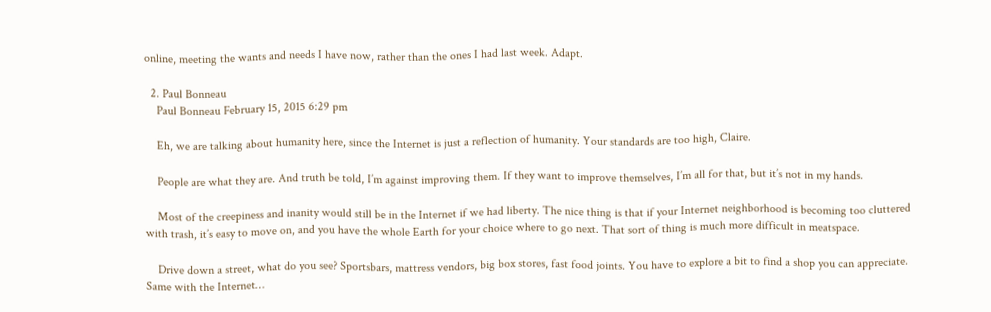online, meeting the wants and needs I have now, rather than the ones I had last week. Adapt.

  2. Paul Bonneau
    Paul Bonneau February 15, 2015 6:29 pm

    Eh, we are talking about humanity here, since the Internet is just a reflection of humanity. Your standards are too high, Claire.

    People are what they are. And truth be told, I’m against improving them. If they want to improve themselves, I’m all for that, but it’s not in my hands.

    Most of the creepiness and inanity would still be in the Internet if we had liberty. The nice thing is that if your Internet neighborhood is becoming too cluttered with trash, it’s easy to move on, and you have the whole Earth for your choice where to go next. That sort of thing is much more difficult in meatspace.

    Drive down a street, what do you see? Sportsbars, mattress vendors, big box stores, fast food joints. You have to explore a bit to find a shop you can appreciate. Same with the Internet…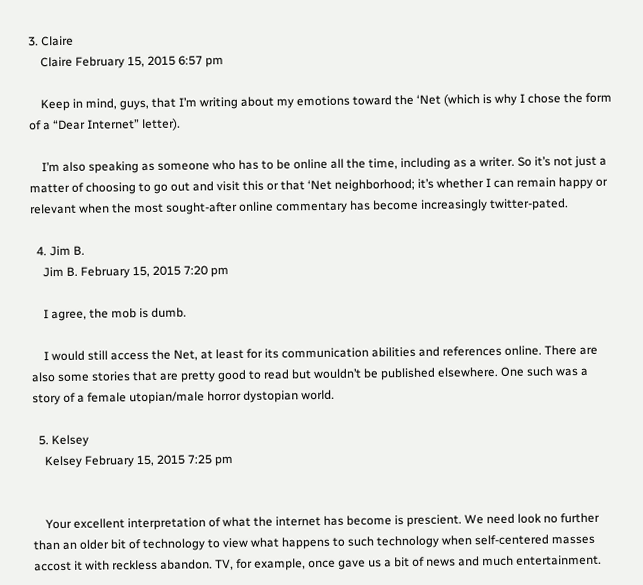3. Claire
    Claire February 15, 2015 6:57 pm

    Keep in mind, guys, that I’m writing about my emotions toward the ‘Net (which is why I chose the form of a “Dear Internet” letter).

    I’m also speaking as someone who has to be online all the time, including as a writer. So it’s not just a matter of choosing to go out and visit this or that ‘Net neighborhood; it’s whether I can remain happy or relevant when the most sought-after online commentary has become increasingly twitter-pated.

  4. Jim B.
    Jim B. February 15, 2015 7:20 pm

    I agree, the mob is dumb.

    I would still access the Net, at least for its communication abilities and references online. There are also some stories that are pretty good to read but wouldn’t be published elsewhere. One such was a story of a female utopian/male horror dystopian world.

  5. Kelsey
    Kelsey February 15, 2015 7:25 pm


    Your excellent interpretation of what the internet has become is prescient. We need look no further than an older bit of technology to view what happens to such technology when self-centered masses accost it with reckless abandon. TV, for example, once gave us a bit of news and much entertainment.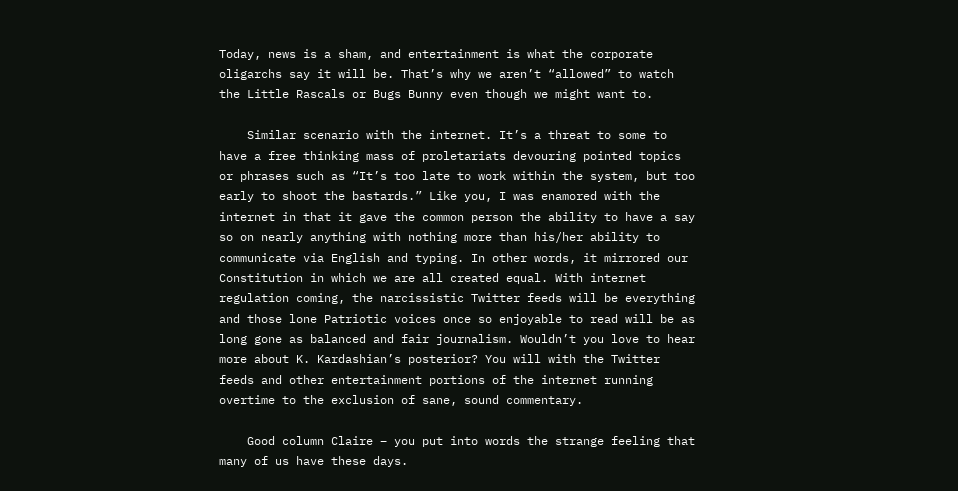Today, news is a sham, and entertainment is what the corporate oligarchs say it will be. That’s why we aren’t “allowed” to watch the Little Rascals or Bugs Bunny even though we might want to.

    Similar scenario with the internet. It’s a threat to some to have a free thinking mass of proletariats devouring pointed topics or phrases such as “It’s too late to work within the system, but too early to shoot the bastards.” Like you, I was enamored with the internet in that it gave the common person the ability to have a say so on nearly anything with nothing more than his/her ability to communicate via English and typing. In other words, it mirrored our Constitution in which we are all created equal. With internet regulation coming, the narcissistic Twitter feeds will be everything and those lone Patriotic voices once so enjoyable to read will be as long gone as balanced and fair journalism. Wouldn’t you love to hear more about K. Kardashian’s posterior? You will with the Twitter feeds and other entertainment portions of the internet running overtime to the exclusion of sane, sound commentary.

    Good column Claire – you put into words the strange feeling that many of us have these days.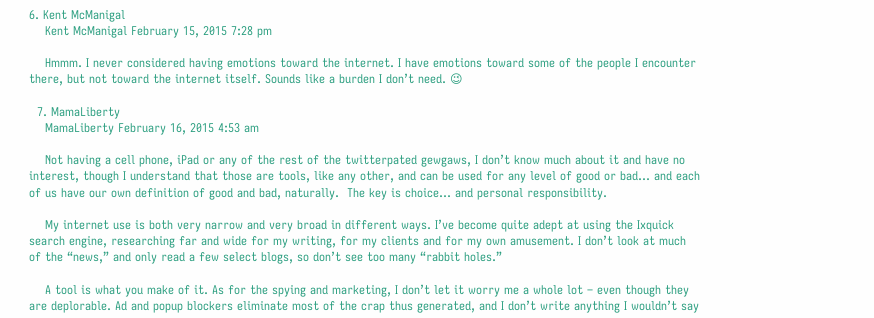6. Kent McManigal
    Kent McManigal February 15, 2015 7:28 pm

    Hmmm. I never considered having emotions toward the internet. I have emotions toward some of the people I encounter there, but not toward the internet itself. Sounds like a burden I don’t need. 😉

  7. MamaLiberty
    MamaLiberty February 16, 2015 4:53 am

    Not having a cell phone, iPad or any of the rest of the twitterpated gewgaws, I don’t know much about it and have no interest, though I understand that those are tools, like any other, and can be used for any level of good or bad… and each of us have our own definition of good and bad, naturally.  The key is choice… and personal responsibility.

    My internet use is both very narrow and very broad in different ways. I’ve become quite adept at using the Ixquick search engine, researching far and wide for my writing, for my clients and for my own amusement. I don’t look at much of the “news,” and only read a few select blogs, so don’t see too many “rabbit holes.”

    A tool is what you make of it. As for the spying and marketing, I don’t let it worry me a whole lot – even though they are deplorable. Ad and popup blockers eliminate most of the crap thus generated, and I don’t write anything I wouldn’t say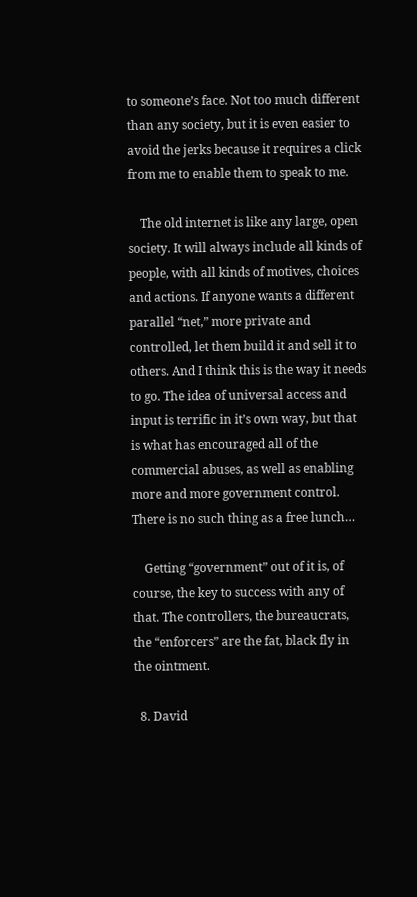to someone’s face. Not too much different than any society, but it is even easier to avoid the jerks because it requires a click from me to enable them to speak to me.

    The old internet is like any large, open society. It will always include all kinds of people, with all kinds of motives, choices and actions. If anyone wants a different parallel “net,” more private and controlled, let them build it and sell it to others. And I think this is the way it needs to go. The idea of universal access and input is terrific in it’s own way, but that is what has encouraged all of the commercial abuses, as well as enabling more and more government control. There is no such thing as a free lunch…

    Getting “government” out of it is, of course, the key to success with any of that. The controllers, the bureaucrats, the “enforcers” are the fat, black fly in the ointment.

  8. David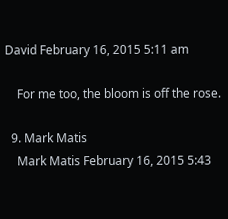David February 16, 2015 5:11 am

    For me too, the bloom is off the rose.

  9. Mark Matis
    Mark Matis February 16, 2015 5:43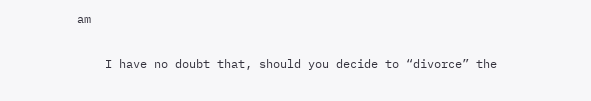am

    I have no doubt that, should you decide to “divorce” the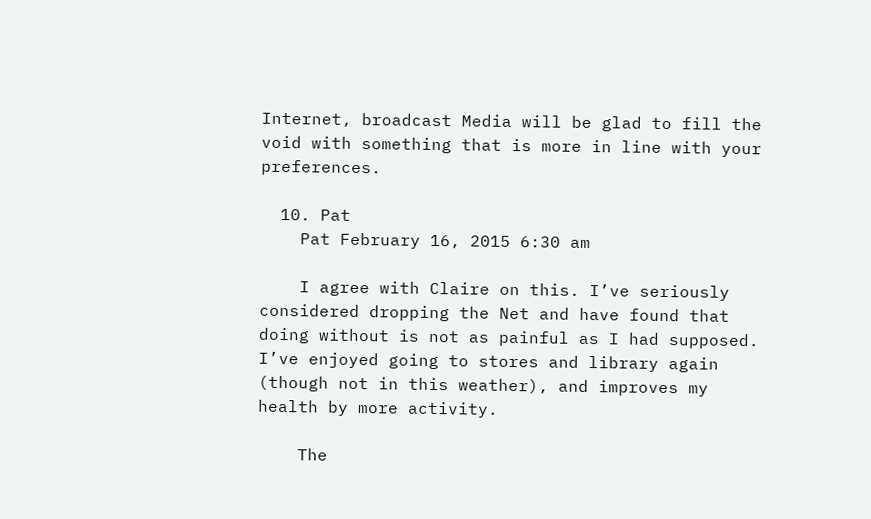Internet, broadcast Media will be glad to fill the void with something that is more in line with your preferences.

  10. Pat
    Pat February 16, 2015 6:30 am

    I agree with Claire on this. I’ve seriously considered dropping the Net and have found that doing without is not as painful as I had supposed. I’ve enjoyed going to stores and library again (though not in this weather), and improves my health by more activity.

    The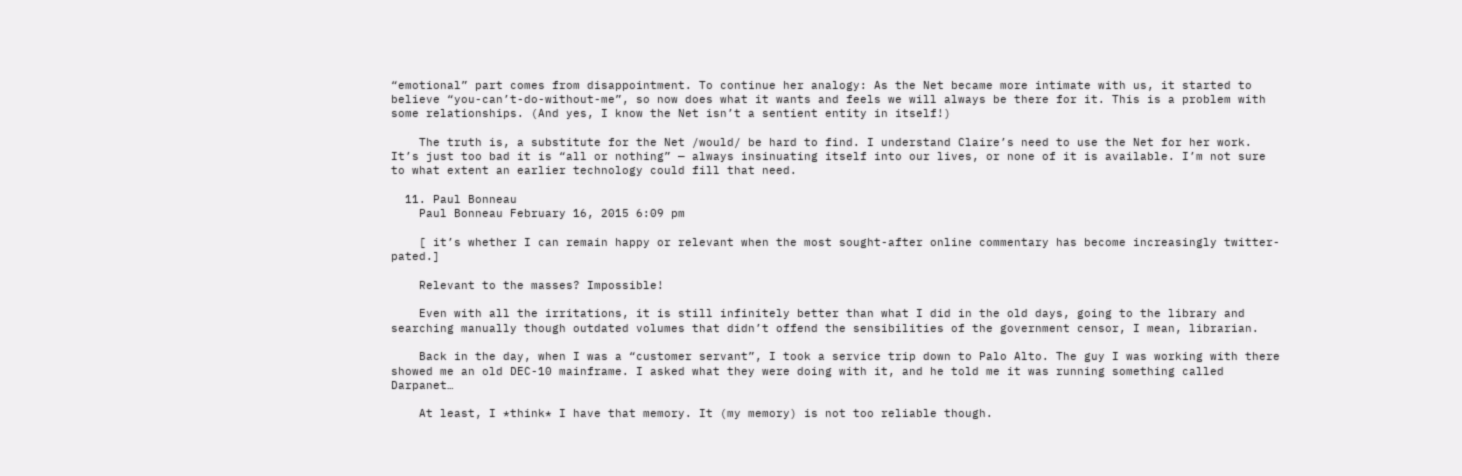“emotional” part comes from disappointment. To continue her analogy: As the Net became more intimate with us, it started to believe “you-can’t-do-without-me”, so now does what it wants and feels we will always be there for it. This is a problem with some relationships. (And yes, I know the Net isn’t a sentient entity in itself!)

    The truth is, a substitute for the Net /would/ be hard to find. I understand Claire’s need to use the Net for her work. It’s just too bad it is “all or nothing” — always insinuating itself into our lives, or none of it is available. I’m not sure to what extent an earlier technology could fill that need.

  11. Paul Bonneau
    Paul Bonneau February 16, 2015 6:09 pm

    [ it’s whether I can remain happy or relevant when the most sought-after online commentary has become increasingly twitter-pated.]

    Relevant to the masses? Impossible!

    Even with all the irritations, it is still infinitely better than what I did in the old days, going to the library and searching manually though outdated volumes that didn’t offend the sensibilities of the government censor, I mean, librarian.

    Back in the day, when I was a “customer servant”, I took a service trip down to Palo Alto. The guy I was working with there showed me an old DEC-10 mainframe. I asked what they were doing with it, and he told me it was running something called Darpanet…

    At least, I *think* I have that memory. It (my memory) is not too reliable though.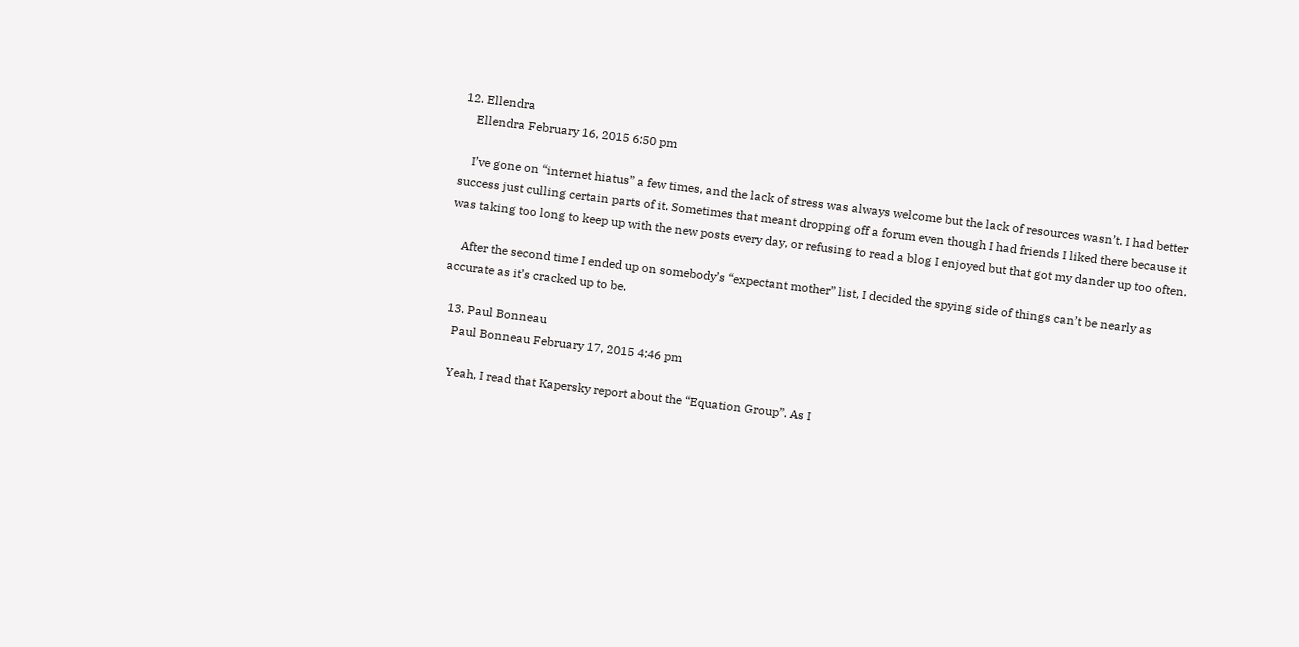12. Ellendra
    Ellendra February 16, 2015 6:50 pm

    I’ve gone on “internet hiatus” a few times, and the lack of stress was always welcome but the lack of resources wasn’t. I had better success just culling certain parts of it. Sometimes that meant dropping off a forum even though I had friends I liked there because it was taking too long to keep up with the new posts every day, or refusing to read a blog I enjoyed but that got my dander up too often.

    After the second time I ended up on somebody’s “expectant mother” list, I decided the spying side of things can’t be nearly as accurate as it’s cracked up to be.

  13. Paul Bonneau
    Paul Bonneau February 17, 2015 4:46 pm

    Yeah, I read that Kapersky report about the “Equation Group”. As I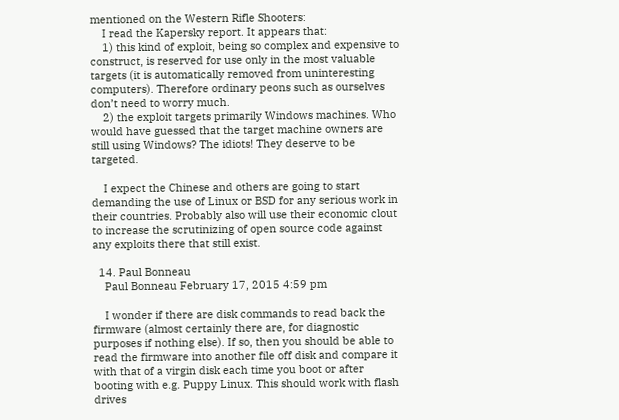mentioned on the Western Rifle Shooters:
    I read the Kapersky report. It appears that:
    1) this kind of exploit, being so complex and expensive to construct, is reserved for use only in the most valuable targets (it is automatically removed from uninteresting computers). Therefore ordinary peons such as ourselves don’t need to worry much.
    2) the exploit targets primarily Windows machines. Who would have guessed that the target machine owners are still using Windows? The idiots! They deserve to be targeted.

    I expect the Chinese and others are going to start demanding the use of Linux or BSD for any serious work in their countries. Probably also will use their economic clout to increase the scrutinizing of open source code against any exploits there that still exist.

  14. Paul Bonneau
    Paul Bonneau February 17, 2015 4:59 pm

    I wonder if there are disk commands to read back the firmware (almost certainly there are, for diagnostic purposes if nothing else). If so, then you should be able to read the firmware into another file off disk and compare it with that of a virgin disk each time you boot or after booting with e.g. Puppy Linux. This should work with flash drives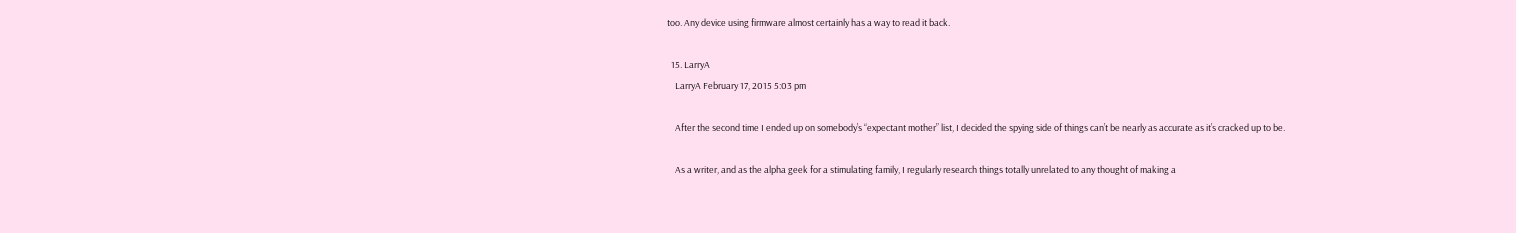too. Any device using firmware almost certainly has a way to read it back.

  15. LarryA
    LarryA February 17, 2015 5:03 pm

    After the second time I ended up on somebody’s “expectant mother” list, I decided the spying side of things can’t be nearly as accurate as it’s cracked up to be.

    As a writer, and as the alpha geek for a stimulating family, I regularly research things totally unrelated to any thought of making a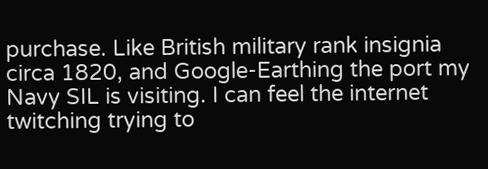purchase. Like British military rank insignia circa 1820, and Google-Earthing the port my Navy SIL is visiting. I can feel the internet twitching trying to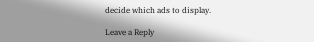decide which ads to display.

Leave a Reply